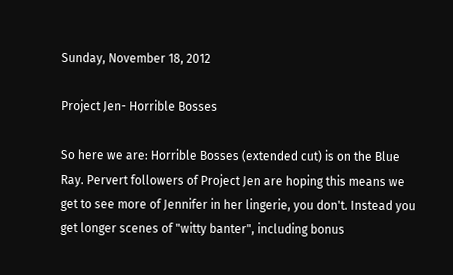Sunday, November 18, 2012

Project Jen- Horrible Bosses

So here we are: Horrible Bosses (extended cut) is on the Blue Ray. Pervert followers of Project Jen are hoping this means we get to see more of Jennifer in her lingerie, you don't. Instead you get longer scenes of "witty banter", including bonus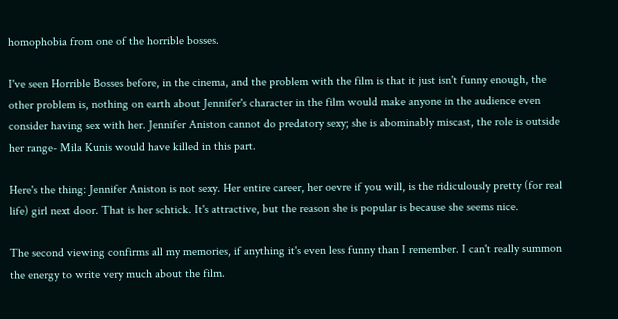homophobia from one of the horrible bosses.

I've seen Horrible Bosses before, in the cinema, and the problem with the film is that it just isn't funny enough, the other problem is, nothing on earth about Jennifer's character in the film would make anyone in the audience even consider having sex with her. Jennifer Aniston cannot do predatory sexy; she is abominably miscast, the role is outside her range- Mila Kunis would have killed in this part.

Here's the thing: Jennifer Aniston is not sexy. Her entire career, her oevre if you will, is the ridiculously pretty (for real life) girl next door. That is her schtick. It's attractive, but the reason she is popular is because she seems nice.

The second viewing confirms all my memories, if anything it's even less funny than I remember. I can't really summon the energy to write very much about the film.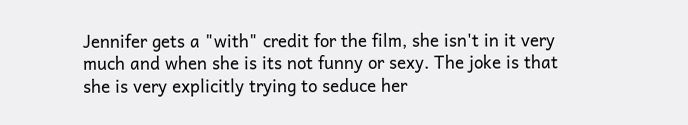Jennifer gets a "with" credit for the film, she isn't in it very much and when she is its not funny or sexy. The joke is that she is very explicitly trying to seduce her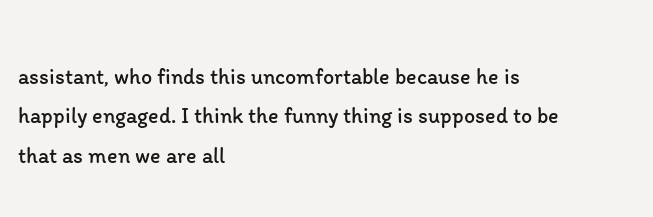assistant, who finds this uncomfortable because he is happily engaged. I think the funny thing is supposed to be that as men we are all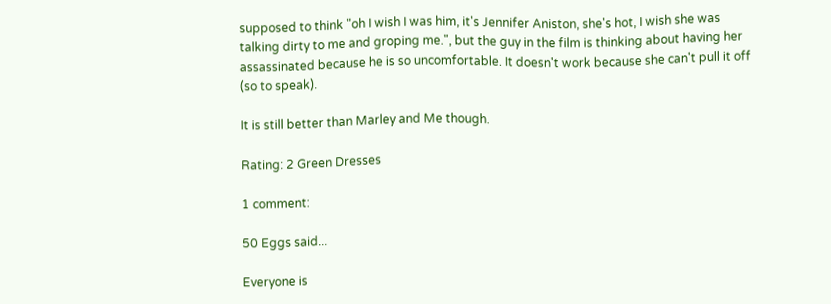supposed to think "oh I wish I was him, it's Jennifer Aniston, she's hot, I wish she was talking dirty to me and groping me.", but the guy in the film is thinking about having her assassinated because he is so uncomfortable. It doesn't work because she can't pull it off (so to speak).

It is still better than Marley and Me though.

Rating: 2 Green Dresses

1 comment:

50 Eggs said...

Everyone is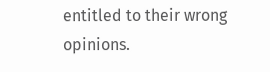entitled to their wrong opinions.